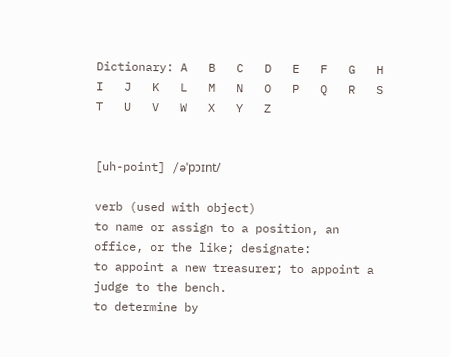Dictionary: A   B   C   D   E   F   G   H   I   J   K   L   M   N   O   P   Q   R   S   T   U   V   W   X   Y   Z


[uh-point] /əˈpɔɪnt/

verb (used with object)
to name or assign to a position, an office, or the like; designate:
to appoint a new treasurer; to appoint a judge to the bench.
to determine by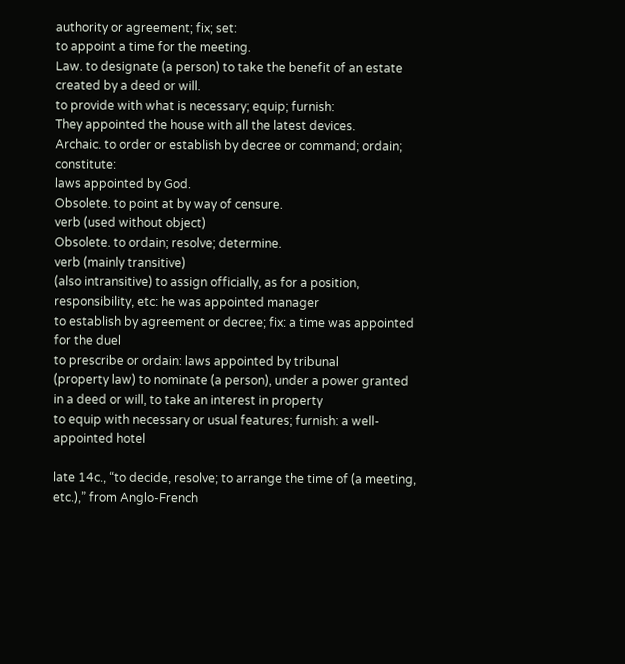authority or agreement; fix; set:
to appoint a time for the meeting.
Law. to designate (a person) to take the benefit of an estate created by a deed or will.
to provide with what is necessary; equip; furnish:
They appointed the house with all the latest devices.
Archaic. to order or establish by decree or command; ordain; constitute:
laws appointed by God.
Obsolete. to point at by way of censure.
verb (used without object)
Obsolete. to ordain; resolve; determine.
verb (mainly transitive)
(also intransitive) to assign officially, as for a position, responsibility, etc: he was appointed manager
to establish by agreement or decree; fix: a time was appointed for the duel
to prescribe or ordain: laws appointed by tribunal
(property law) to nominate (a person), under a power granted in a deed or will, to take an interest in property
to equip with necessary or usual features; furnish: a well-appointed hotel

late 14c., “to decide, resolve; to arrange the time of (a meeting, etc.),” from Anglo-French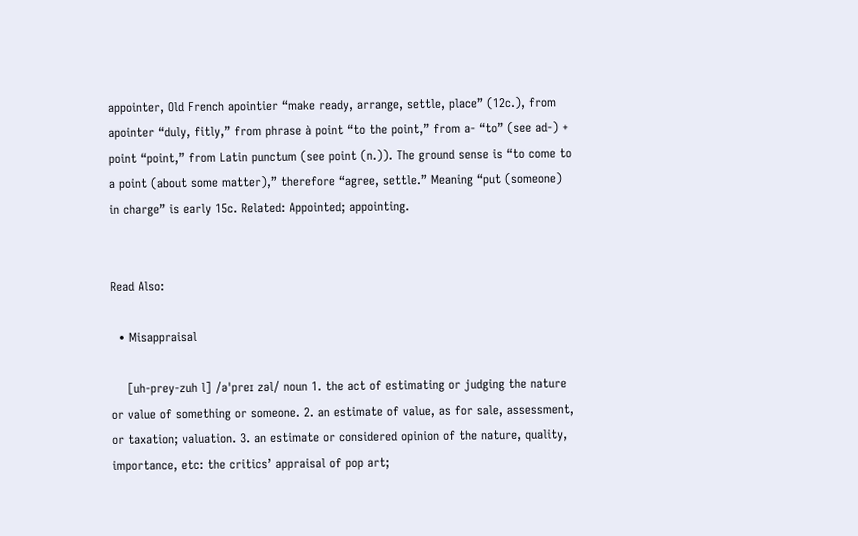appointer, Old French apointier “make ready, arrange, settle, place” (12c.), from apointer “duly, fitly,” from phrase à point “to the point,” from a- “to” (see ad-) + point “point,” from Latin punctum (see point (n.)). The ground sense is “to come to a point (about some matter),” therefore “agree, settle.” Meaning “put (someone) in charge” is early 15c. Related: Appointed; appointing.


Read Also:

  • Misappraisal

    [uh-prey-zuh l] /əˈpreɪ zəl/ noun 1. the act of estimating or judging the nature or value of something or someone. 2. an estimate of value, as for sale, assessment, or taxation; valuation. 3. an estimate or considered opinion of the nature, quality, importance, etc: the critics’ appraisal of pop art;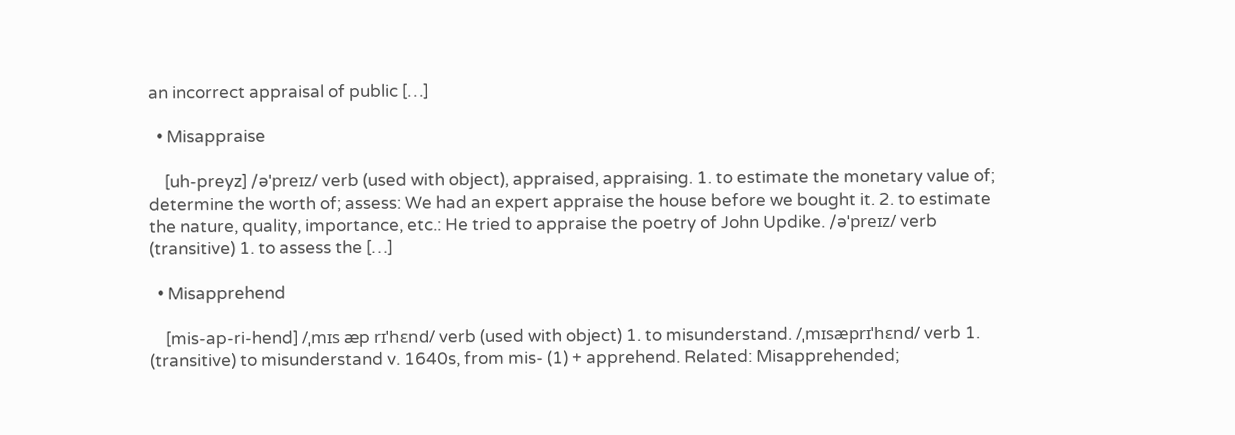an incorrect appraisal of public […]

  • Misappraise

    [uh-preyz] /əˈpreɪz/ verb (used with object), appraised, appraising. 1. to estimate the monetary value of; determine the worth of; assess: We had an expert appraise the house before we bought it. 2. to estimate the nature, quality, importance, etc.: He tried to appraise the poetry of John Updike. /əˈpreɪz/ verb (transitive) 1. to assess the […]

  • Misapprehend

    [mis-ap-ri-hend] /ˌmɪs æp rɪˈhɛnd/ verb (used with object) 1. to misunderstand. /ˌmɪsæprɪˈhɛnd/ verb 1. (transitive) to misunderstand v. 1640s, from mis- (1) + apprehend. Related: Misapprehended;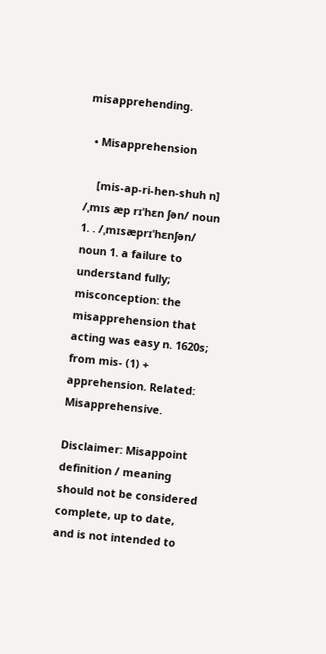misapprehending.

  • Misapprehension

    [mis-ap-ri-hen-shuh n] /ˌmɪs æp rɪˈhɛn ʃən/ noun 1. . /ˌmɪsæprɪˈhɛnʃən/ noun 1. a failure to understand fully; misconception: the misapprehension that acting was easy n. 1620s; from mis- (1) + apprehension. Related: Misapprehensive.

Disclaimer: Misappoint definition / meaning should not be considered complete, up to date, and is not intended to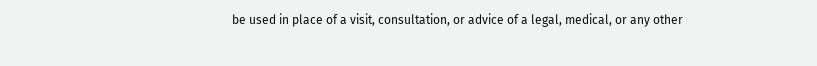be used in place of a visit, consultation, or advice of a legal, medical, or any other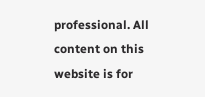professional. All content on this website is for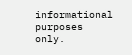informational purposes only.